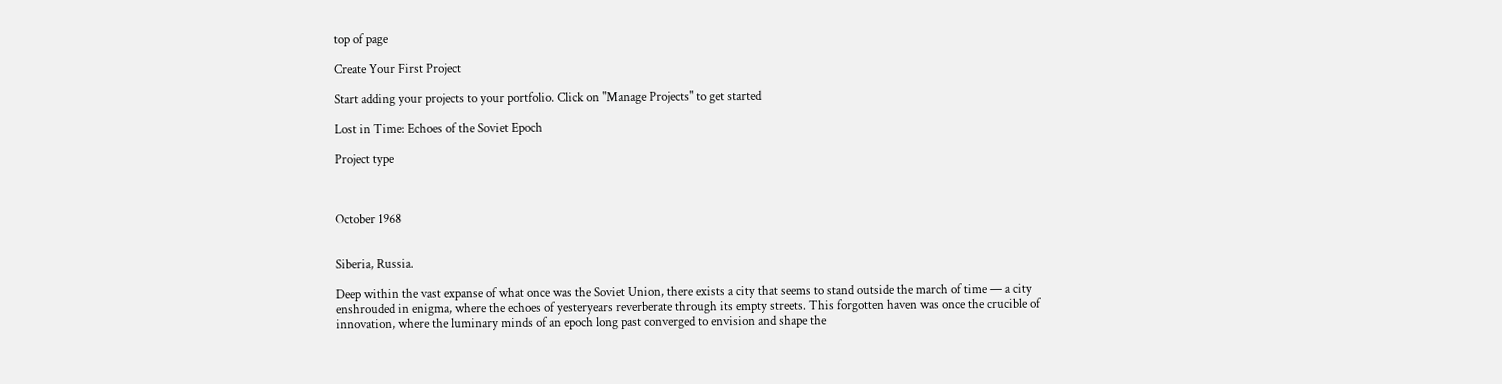top of page

Create Your First Project

Start adding your projects to your portfolio. Click on "Manage Projects" to get started

Lost in Time: Echoes of the Soviet Epoch

Project type



October 1968


Siberia, Russia.

Deep within the vast expanse of what once was the Soviet Union, there exists a city that seems to stand outside the march of time — a city enshrouded in enigma, where the echoes of yesteryears reverberate through its empty streets. This forgotten haven was once the crucible of innovation, where the luminary minds of an epoch long past converged to envision and shape the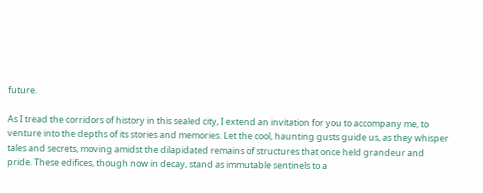future.

As I tread the corridors of history in this sealed city, I extend an invitation for you to accompany me, to venture into the depths of its stories and memories. Let the cool, haunting gusts guide us, as they whisper tales and secrets, moving amidst the dilapidated remains of structures that once held grandeur and pride. These edifices, though now in decay, stand as immutable sentinels to a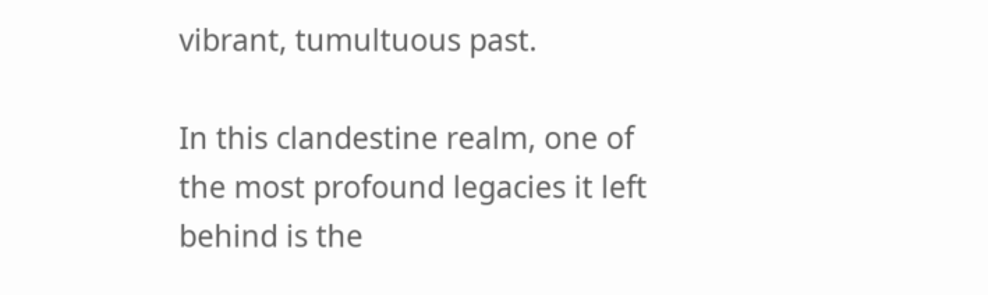vibrant, tumultuous past.

In this clandestine realm, one of the most profound legacies it left behind is the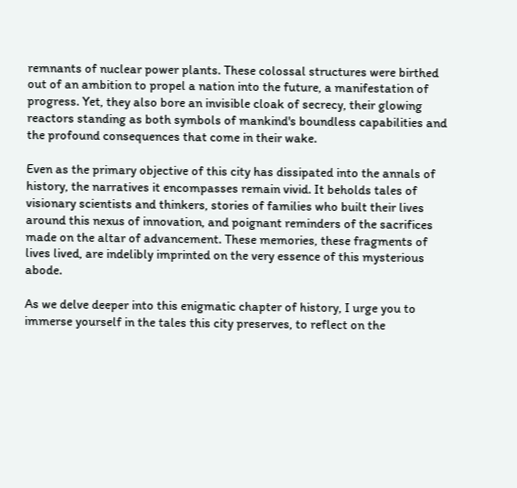remnants of nuclear power plants. These colossal structures were birthed out of an ambition to propel a nation into the future, a manifestation of progress. Yet, they also bore an invisible cloak of secrecy, their glowing reactors standing as both symbols of mankind's boundless capabilities and the profound consequences that come in their wake.

Even as the primary objective of this city has dissipated into the annals of history, the narratives it encompasses remain vivid. It beholds tales of visionary scientists and thinkers, stories of families who built their lives around this nexus of innovation, and poignant reminders of the sacrifices made on the altar of advancement. These memories, these fragments of lives lived, are indelibly imprinted on the very essence of this mysterious abode.

As we delve deeper into this enigmatic chapter of history, I urge you to immerse yourself in the tales this city preserves, to reflect on the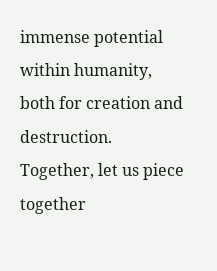immense potential within humanity, both for creation and destruction. Together, let us piece together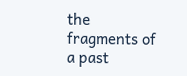the fragments of a past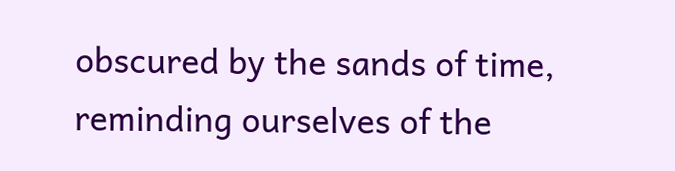obscured by the sands of time, reminding ourselves of the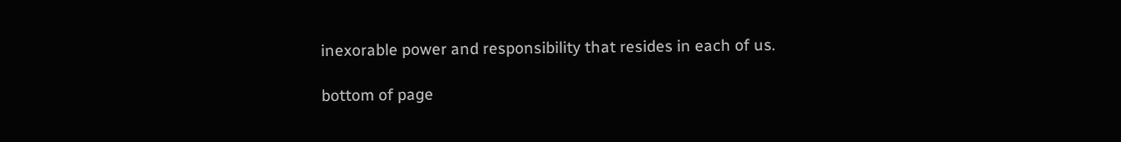inexorable power and responsibility that resides in each of us.

bottom of page